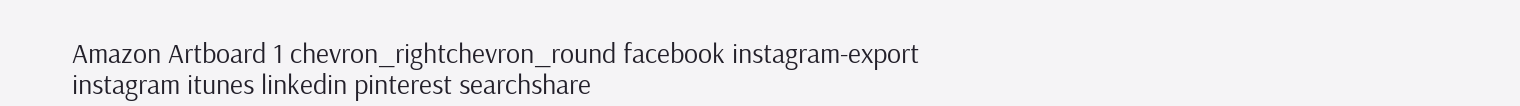Amazon Artboard 1 chevron_rightchevron_round facebook instagram-export instagram itunes linkedin pinterest searchshare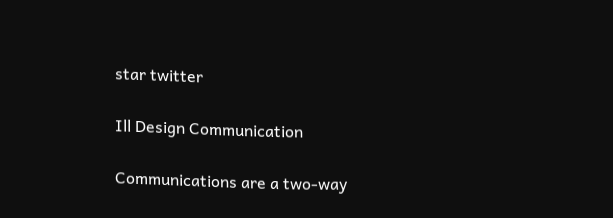star twitter

Ill Design Communication

Communications are a two-way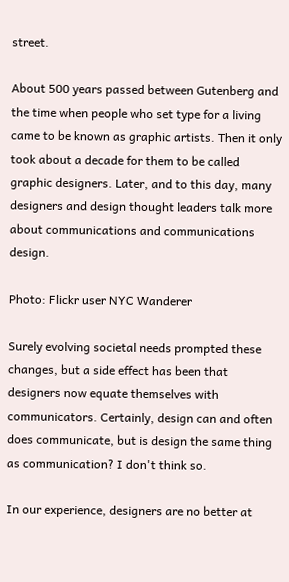street.

About 500 years passed between Gutenberg and the time when people who set type for a living came to be known as graphic artists. Then it only took about a decade for them to be called graphic designers. Later, and to this day, many designers and design thought leaders talk more about communications and communications design.

Photo: Flickr user NYC Wanderer

Surely evolving societal needs prompted these changes, but a side effect has been that designers now equate themselves with communicators. Certainly, design can and often does communicate, but is design the same thing as communication? I don't think so.

In our experience, designers are no better at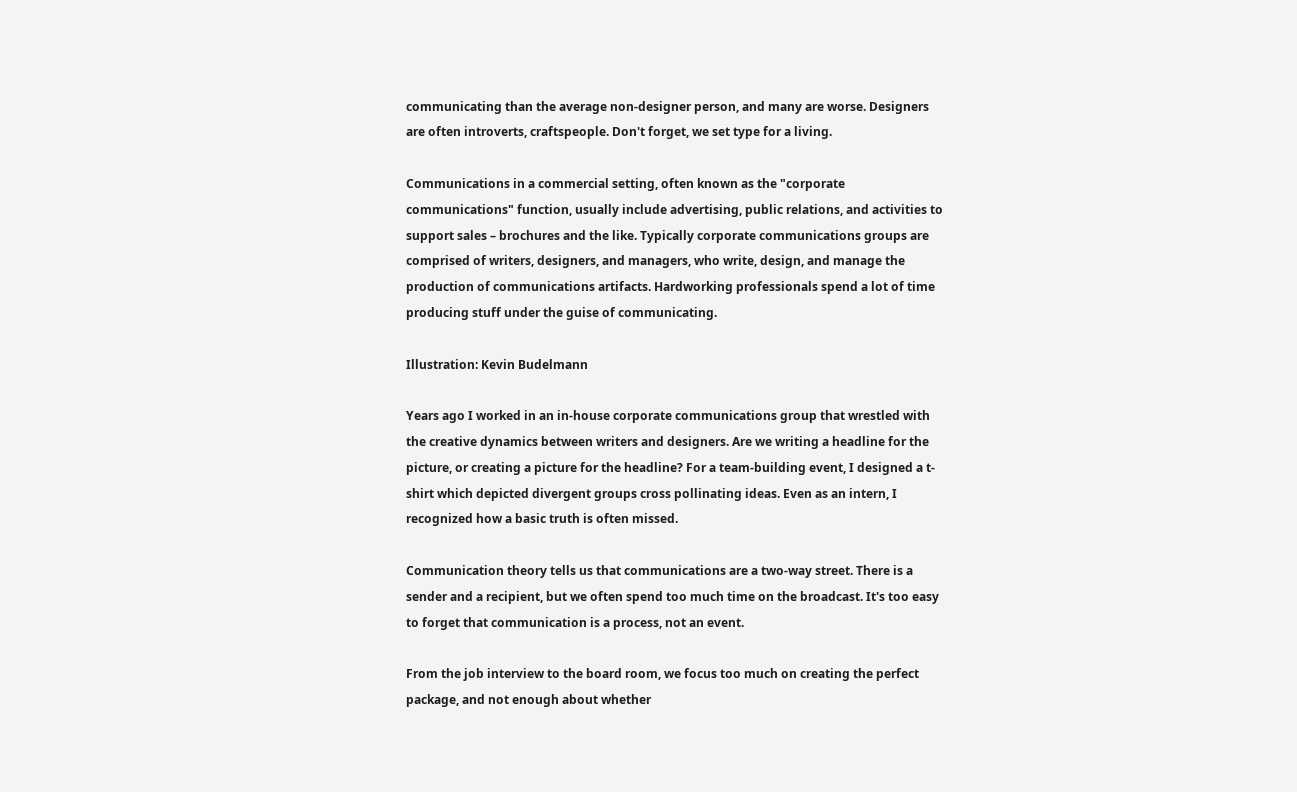communicating than the average non-designer person, and many are worse. Designers are often introverts, craftspeople. Don't forget, we set type for a living.

Communications in a commercial setting, often known as the "corporate communications" function, usually include advertising, public relations, and activities to support sales – brochures and the like. Typically corporate communications groups are comprised of writers, designers, and managers, who write, design, and manage the production of communications artifacts. Hardworking professionals spend a lot of time producing stuff under the guise of communicating.

Illustration: Kevin Budelmann

Years ago I worked in an in-house corporate communications group that wrestled with the creative dynamics between writers and designers. Are we writing a headline for the picture, or creating a picture for the headline? For a team-building event, I designed a t-shirt which depicted divergent groups cross pollinating ideas. Even as an intern, I recognized how a basic truth is often missed.

Communication theory tells us that communications are a two-way street. There is a sender and a recipient, but we often spend too much time on the broadcast. It's too easy to forget that communication is a process, not an event.

From the job interview to the board room, we focus too much on creating the perfect package, and not enough about whether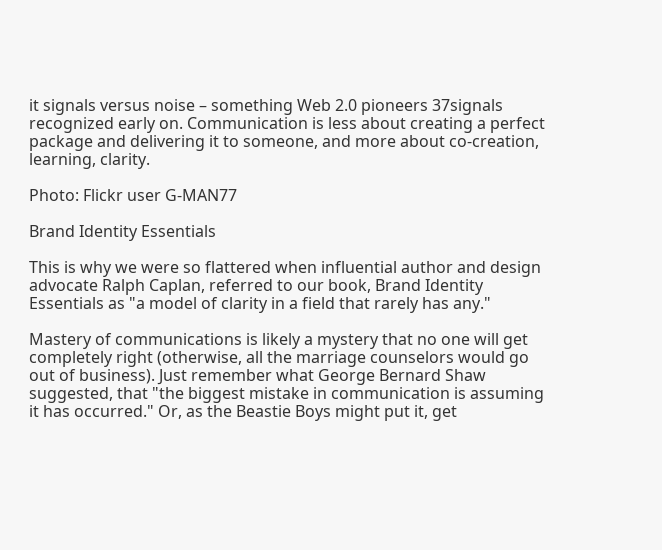it signals versus noise – something Web 2.0 pioneers 37signals recognized early on. Communication is less about creating a perfect package and delivering it to someone, and more about co-creation, learning, clarity.

Photo: Flickr user G-MAN77

Brand Identity Essentials

This is why we were so flattered when influential author and design advocate Ralph Caplan, referred to our book, Brand Identity Essentials as "a model of clarity in a field that rarely has any."

Mastery of communications is likely a mystery that no one will get completely right (otherwise, all the marriage counselors would go out of business). Just remember what George Bernard Shaw suggested, that "the biggest mistake in communication is assuming it has occurred." Or, as the Beastie Boys might put it, get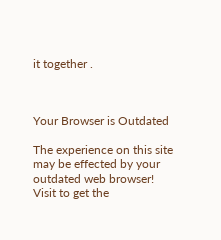it together .



Your Browser is Outdated

The experience on this site may be effected by your outdated web browser!
Visit to get the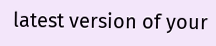latest version of your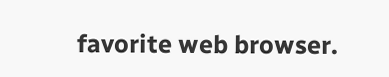favorite web browser.